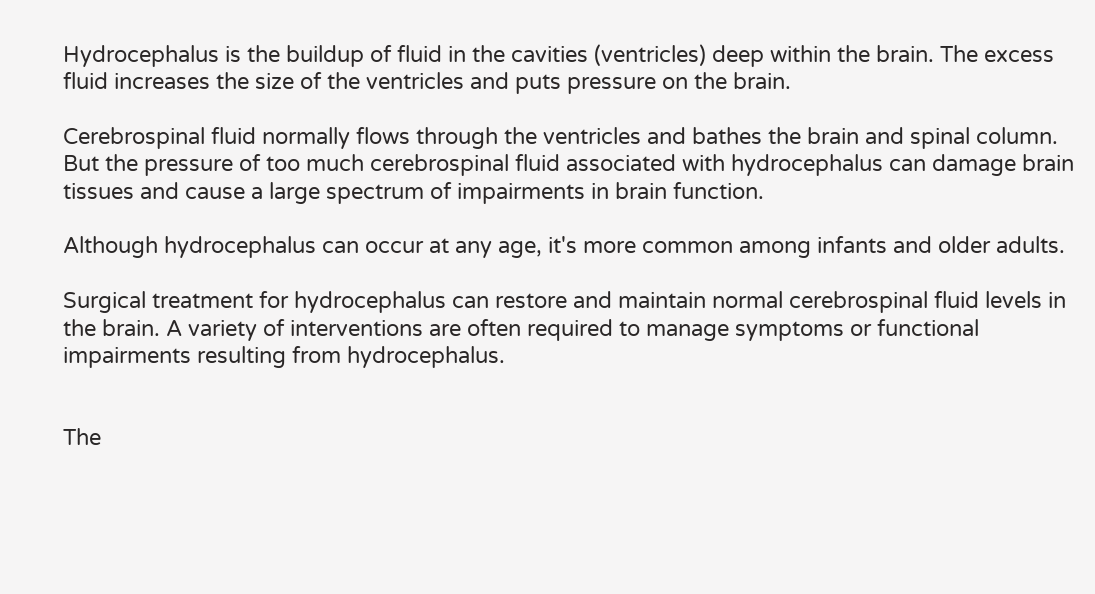Hydrocephalus is the buildup of fluid in the cavities (ventricles) deep within the brain. The excess fluid increases the size of the ventricles and puts pressure on the brain.

Cerebrospinal fluid normally flows through the ventricles and bathes the brain and spinal column. But the pressure of too much cerebrospinal fluid associated with hydrocephalus can damage brain tissues and cause a large spectrum of impairments in brain function.

Although hydrocephalus can occur at any age, it's more common among infants and older adults.

Surgical treatment for hydrocephalus can restore and maintain normal cerebrospinal fluid levels in the brain. A variety of interventions are often required to manage symptoms or functional impairments resulting from hydrocephalus.


The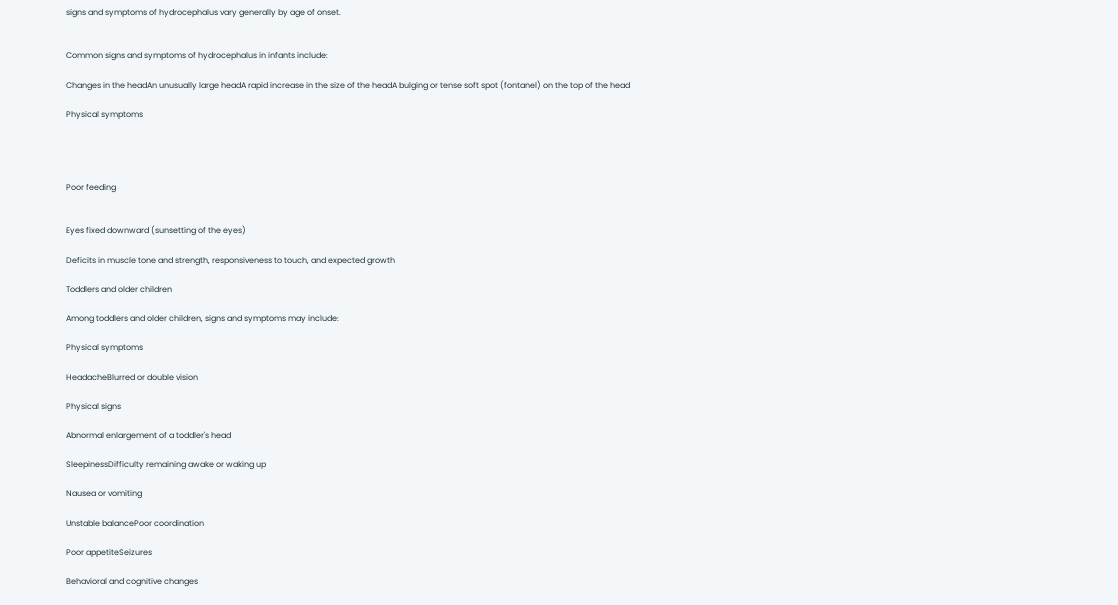signs and symptoms of hydrocephalus vary generally by age of onset.


Common signs and symptoms of hydrocephalus in infants include:

Changes in the headAn unusually large headA rapid increase in the size of the headA bulging or tense soft spot (fontanel) on the top of the head

Physical symptoms




Poor feeding


Eyes fixed downward (sunsetting of the eyes)

Deficits in muscle tone and strength, responsiveness to touch, and expected growth

Toddlers and older children

Among toddlers and older children, signs and symptoms may include:

Physical symptoms

HeadacheBlurred or double vision

Physical signs

Abnormal enlargement of a toddler's head

SleepinessDifficulty remaining awake or waking up

Nausea or vomiting

Unstable balancePoor coordination

Poor appetiteSeizures

Behavioral and cognitive changes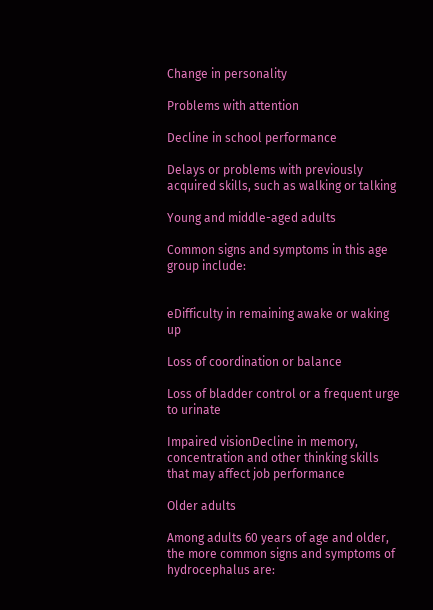Change in personality

Problems with attention

Decline in school performance

Delays or problems with previously acquired skills, such as walking or talking

Young and middle-aged adults

Common signs and symptoms in this age group include:


eDifficulty in remaining awake or waking up

Loss of coordination or balance

Loss of bladder control or a frequent urge to urinate

Impaired visionDecline in memory, concentration and other thinking skills that may affect job performance

Older adults

Among adults 60 years of age and older, the more common signs and symptoms of hydrocephalus are: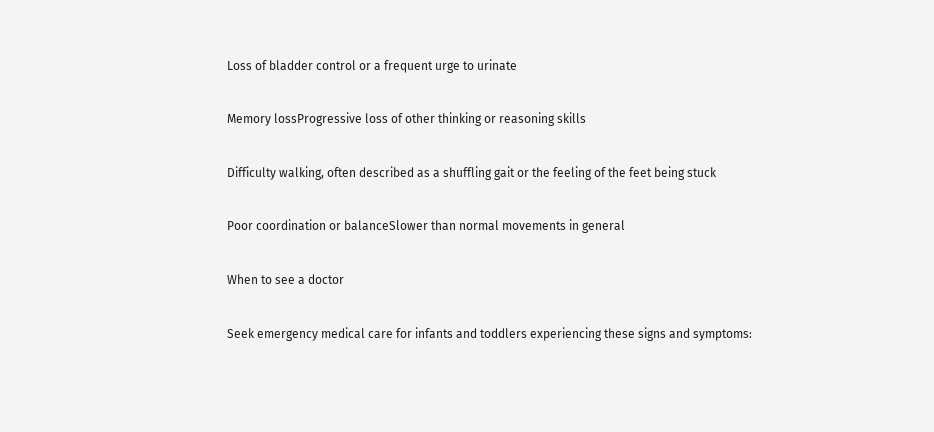Loss of bladder control or a frequent urge to urinate

Memory lossProgressive loss of other thinking or reasoning skills

Difficulty walking, often described as a shuffling gait or the feeling of the feet being stuck

Poor coordination or balanceSlower than normal movements in general

When to see a doctor

Seek emergency medical care for infants and toddlers experiencing these signs and symptoms: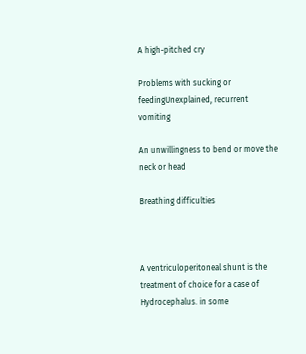A high-pitched cry

Problems with sucking or feedingUnexplained, recurrent vomiting

An unwillingness to bend or move the neck or head

Breathing difficulties



A ventriculoperitoneal shunt is the treatment of choice for a case of Hydrocephalus. in some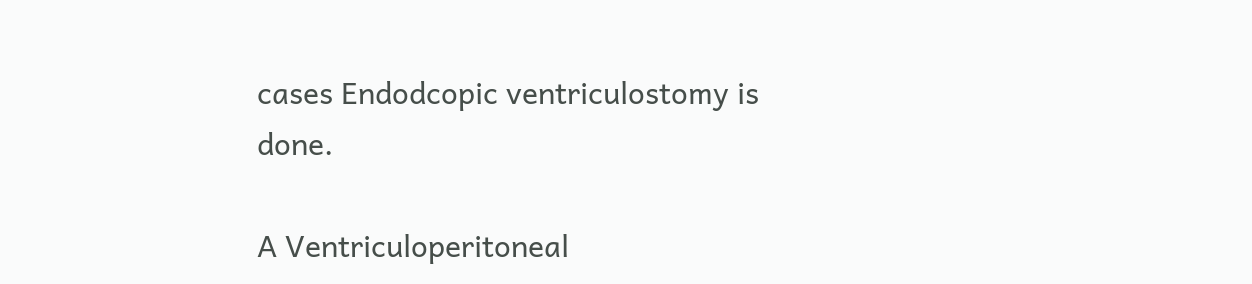cases Endodcopic ventriculostomy is done.

A Ventriculoperitoneal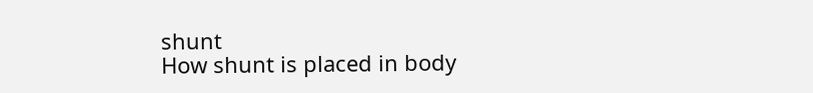shunt
How shunt is placed in body